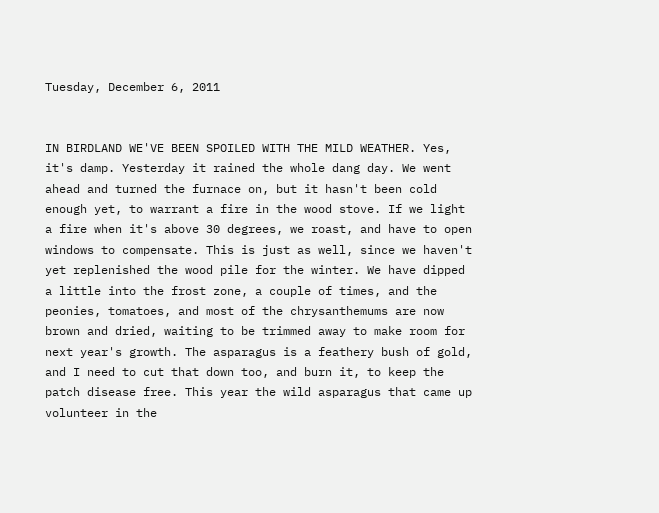Tuesday, December 6, 2011


IN BIRDLAND WE'VE BEEN SPOILED WITH THE MILD WEATHER. Yes, it's damp. Yesterday it rained the whole dang day. We went ahead and turned the furnace on, but it hasn't been cold enough yet, to warrant a fire in the wood stove. If we light a fire when it's above 30 degrees, we roast, and have to open windows to compensate. This is just as well, since we haven't yet replenished the wood pile for the winter. We have dipped a little into the frost zone, a couple of times, and the peonies, tomatoes, and most of the chrysanthemums are now brown and dried, waiting to be trimmed away to make room for next year's growth. The asparagus is a feathery bush of gold, and I need to cut that down too, and burn it, to keep the patch disease free. This year the wild asparagus that came up volunteer in the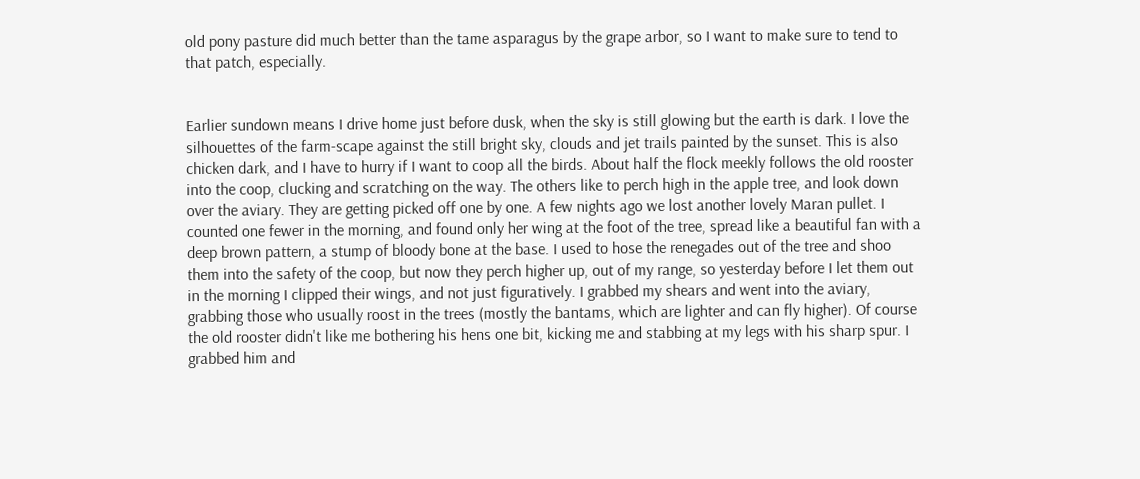old pony pasture did much better than the tame asparagus by the grape arbor, so I want to make sure to tend to that patch, especially.


Earlier sundown means I drive home just before dusk, when the sky is still glowing but the earth is dark. I love the silhouettes of the farm-scape against the still bright sky, clouds and jet trails painted by the sunset. This is also chicken dark, and I have to hurry if I want to coop all the birds. About half the flock meekly follows the old rooster into the coop, clucking and scratching on the way. The others like to perch high in the apple tree, and look down over the aviary. They are getting picked off one by one. A few nights ago we lost another lovely Maran pullet. I counted one fewer in the morning, and found only her wing at the foot of the tree, spread like a beautiful fan with a deep brown pattern, a stump of bloody bone at the base. I used to hose the renegades out of the tree and shoo them into the safety of the coop, but now they perch higher up, out of my range, so yesterday before I let them out in the morning I clipped their wings, and not just figuratively. I grabbed my shears and went into the aviary, grabbing those who usually roost in the trees (mostly the bantams, which are lighter and can fly higher). Of course the old rooster didn't like me bothering his hens one bit, kicking me and stabbing at my legs with his sharp spur. I grabbed him and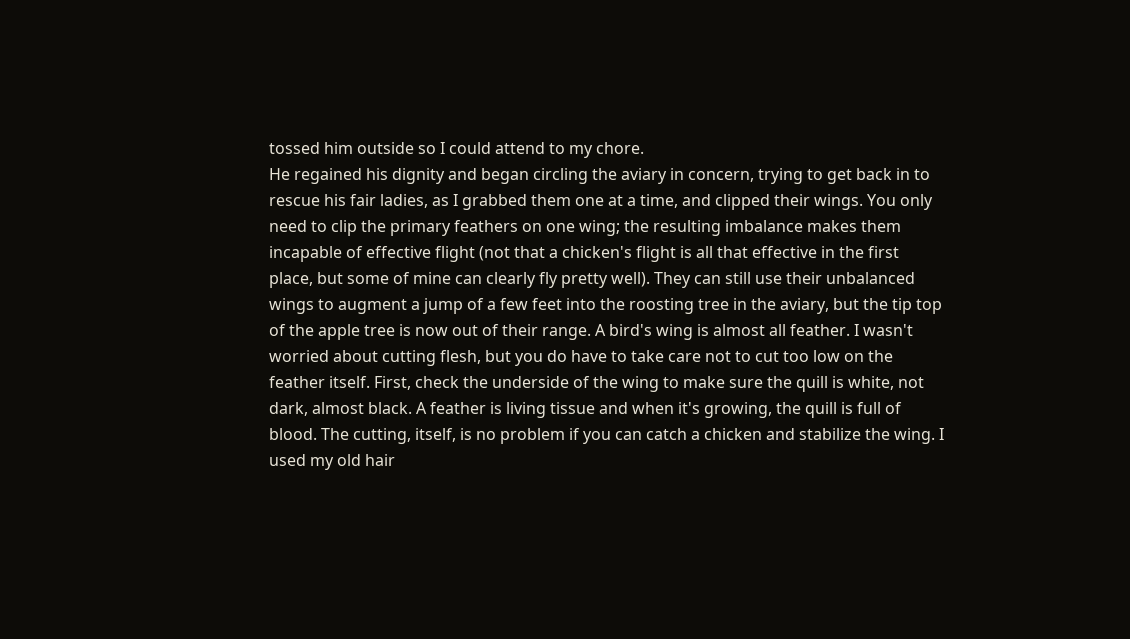tossed him outside so I could attend to my chore.
He regained his dignity and began circling the aviary in concern, trying to get back in to rescue his fair ladies, as I grabbed them one at a time, and clipped their wings. You only need to clip the primary feathers on one wing; the resulting imbalance makes them incapable of effective flight (not that a chicken's flight is all that effective in the first place, but some of mine can clearly fly pretty well). They can still use their unbalanced wings to augment a jump of a few feet into the roosting tree in the aviary, but the tip top of the apple tree is now out of their range. A bird's wing is almost all feather. I wasn't worried about cutting flesh, but you do have to take care not to cut too low on the feather itself. First, check the underside of the wing to make sure the quill is white, not dark, almost black. A feather is living tissue and when it's growing, the quill is full of blood. The cutting, itself, is no problem if you can catch a chicken and stabilize the wing. I used my old hair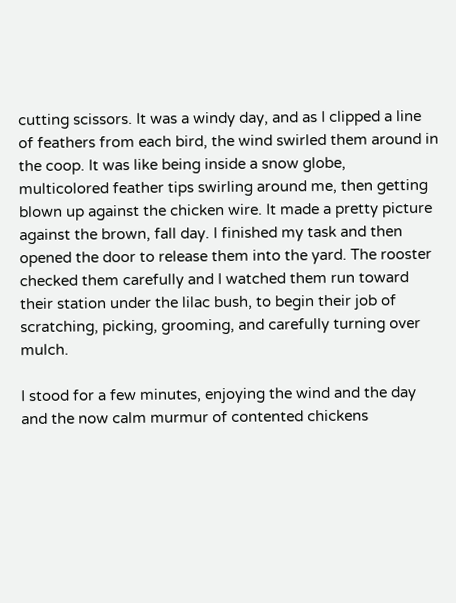cutting scissors. It was a windy day, and as I clipped a line of feathers from each bird, the wind swirled them around in the coop. It was like being inside a snow globe, multicolored feather tips swirling around me, then getting blown up against the chicken wire. It made a pretty picture against the brown, fall day. I finished my task and then opened the door to release them into the yard. The rooster checked them carefully and I watched them run toward their station under the lilac bush, to begin their job of scratching, picking, grooming, and carefully turning over mulch.

I stood for a few minutes, enjoying the wind and the day and the now calm murmur of contented chickens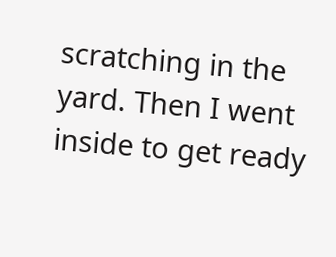scratching in the yard. Then I went inside to get ready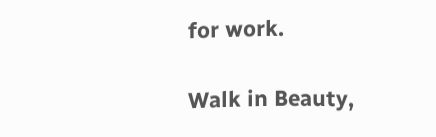for work.

Walk in Beauty,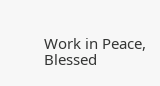Work in Peace, Blessed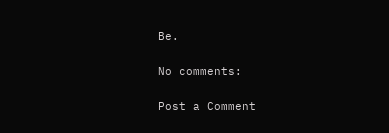Be.

No comments:

Post a Comment